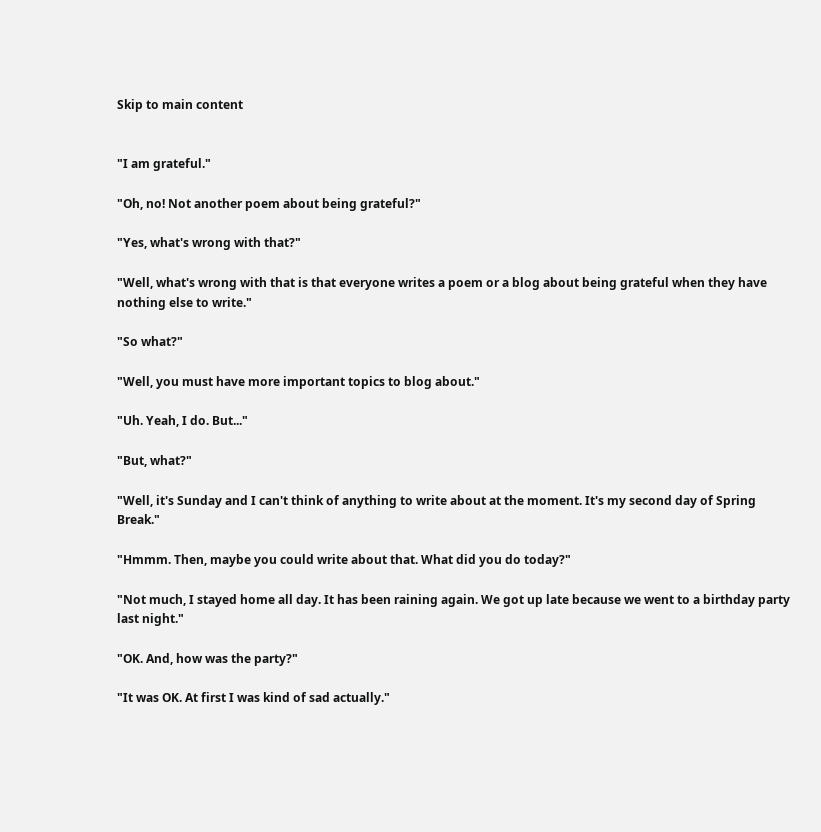Skip to main content


"I am grateful."

"Oh, no! Not another poem about being grateful?"

"Yes, what's wrong with that?"

"Well, what's wrong with that is that everyone writes a poem or a blog about being grateful when they have nothing else to write."

"So what?"

"Well, you must have more important topics to blog about."

"Uh. Yeah, I do. But..."

"But, what?"

"Well, it's Sunday and I can't think of anything to write about at the moment. It's my second day of Spring Break."

"Hmmm. Then, maybe you could write about that. What did you do today?"

"Not much, I stayed home all day. It has been raining again. We got up late because we went to a birthday party last night."

"OK. And, how was the party?"

"It was OK. At first I was kind of sad actually."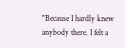"Because I hardly knew anybody there. I felt a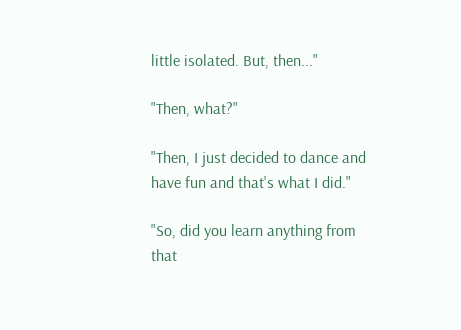little isolated. But, then..."

"Then, what?"

"Then, I just decided to dance and have fun and that's what I did."

"So, did you learn anything from that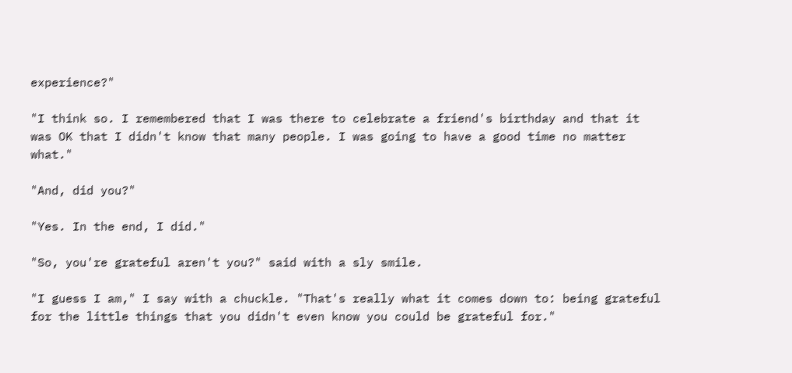experience?"

"I think so. I remembered that I was there to celebrate a friend's birthday and that it was OK that I didn't know that many people. I was going to have a good time no matter what."

"And, did you?"

"Yes. In the end, I did."

"So, you're grateful aren't you?" said with a sly smile.

"I guess I am," I say with a chuckle. "That's really what it comes down to: being grateful for the little things that you didn't even know you could be grateful for."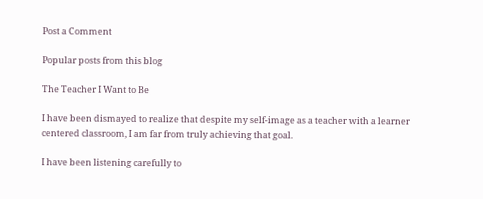Post a Comment

Popular posts from this blog

The Teacher I Want to Be

I have been dismayed to realize that despite my self-image as a teacher with a learner centered classroom, I am far from truly achieving that goal.

I have been listening carefully to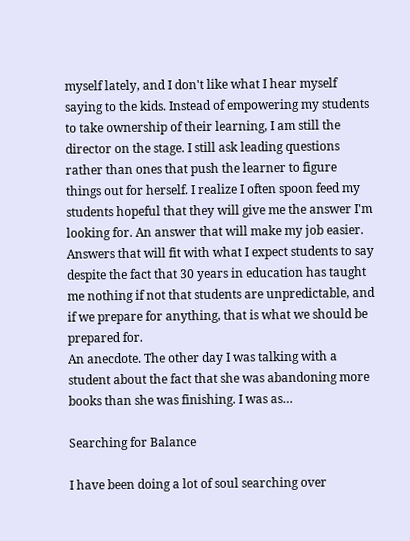myself lately, and I don't like what I hear myself saying to the kids. Instead of empowering my students to take ownership of their learning, I am still the director on the stage. I still ask leading questions rather than ones that push the learner to figure things out for herself. I realize I often spoon feed my students hopeful that they will give me the answer I'm looking for. An answer that will make my job easier. Answers that will fit with what I expect students to say despite the fact that 30 years in education has taught me nothing if not that students are unpredictable, and if we prepare for anything, that is what we should be prepared for.
An anecdote. The other day I was talking with a student about the fact that she was abandoning more books than she was finishing. I was as…

Searching for Balance

I have been doing a lot of soul searching over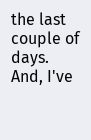the last couple of days.
And, I've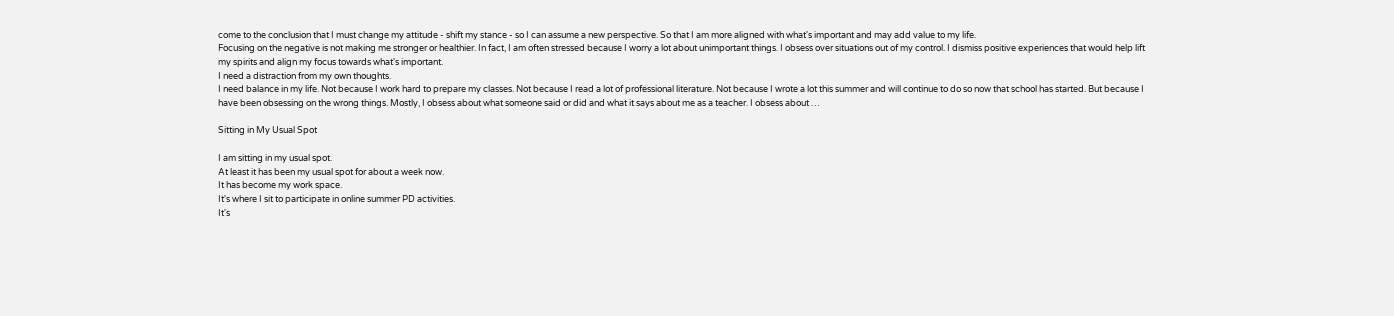come to the conclusion that I must change my attitude - shift my stance - so I can assume a new perspective. So that I am more aligned with what's important and may add value to my life.
Focusing on the negative is not making me stronger or healthier. In fact, I am often stressed because I worry a lot about unimportant things. I obsess over situations out of my control. I dismiss positive experiences that would help lift my spirits and align my focus towards what's important.
I need a distraction from my own thoughts.
I need balance in my life. Not because I work hard to prepare my classes. Not because I read a lot of professional literature. Not because I wrote a lot this summer and will continue to do so now that school has started. But because I have been obsessing on the wrong things. Mostly, I obsess about what someone said or did and what it says about me as a teacher. I obsess about …

Sitting in My Usual Spot

I am sitting in my usual spot.
At least it has been my usual spot for about a week now.
It has become my work space.
It's where I sit to participate in online summer PD activities.
It's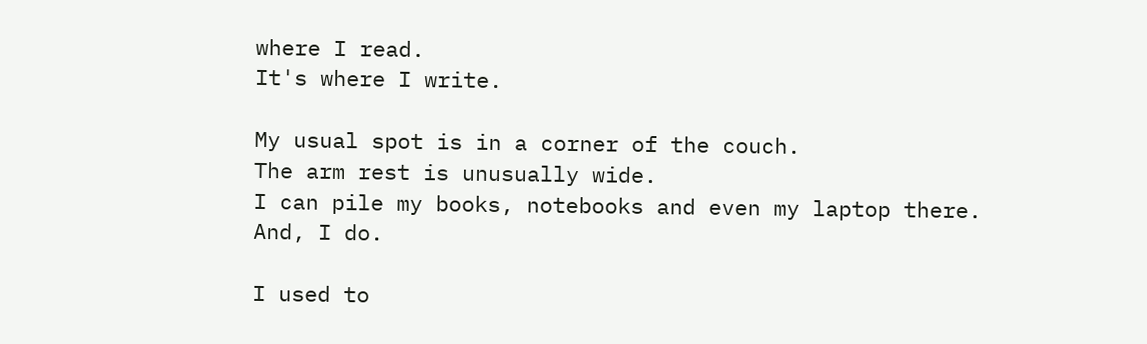where I read.
It's where I write.

My usual spot is in a corner of the couch.
The arm rest is unusually wide.
I can pile my books, notebooks and even my laptop there.
And, I do.

I used to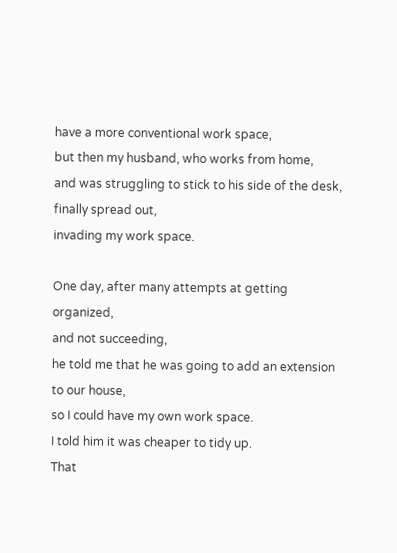have a more conventional work space,
but then my husband, who works from home,
and was struggling to stick to his side of the desk,
finally spread out,
invading my work space.

One day, after many attempts at getting organized,
and not succeeding,
he told me that he was going to add an extension to our house,
so I could have my own work space.
I told him it was cheaper to tidy up.
That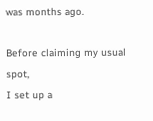was months ago.

Before claiming my usual spot,
I set up a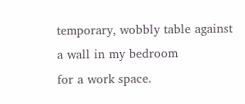temporary, wobbly table against a wall in my bedroom
for a work space.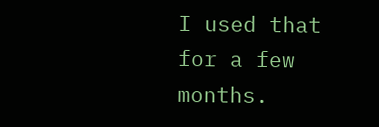I used that for a few months.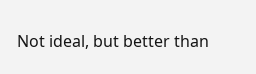Not ideal, but better than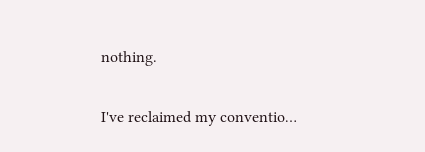nothing.

I've reclaimed my conventio…